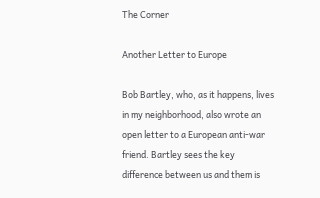The Corner

Another Letter to Europe

Bob Bartley, who, as it happens, lives in my neighborhood, also wrote an open letter to a European anti-war friend. Bartley sees the key difference between us and them is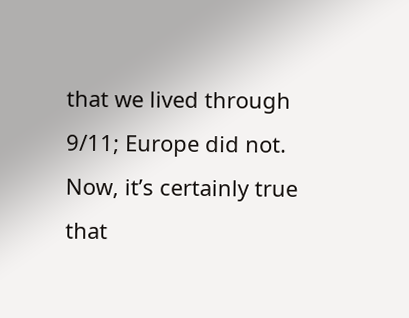that we lived through 9/11; Europe did not. Now, it’s certainly true that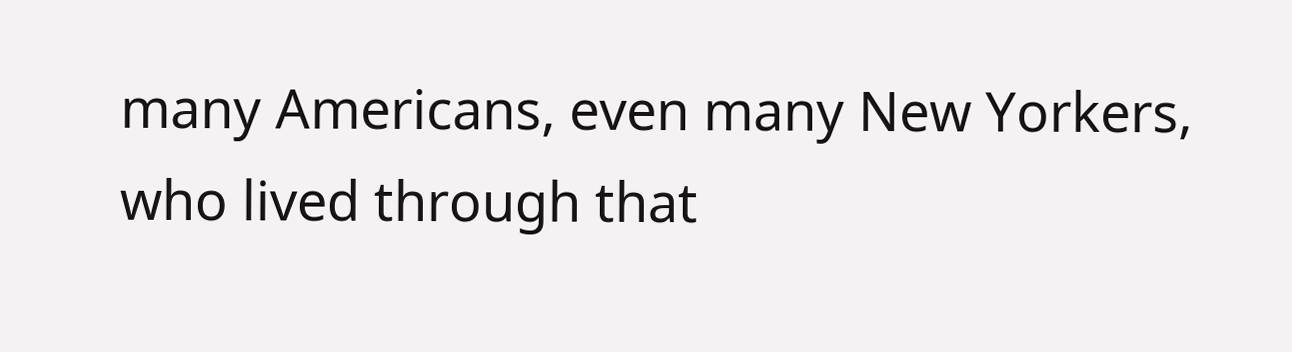many Americans, even many New Yorkers, who lived through that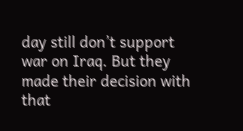day still don’t support war on Iraq. But they made their decision with that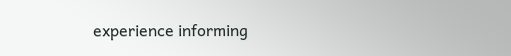experience informing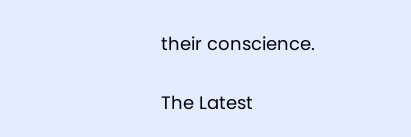their conscience.


The Latest